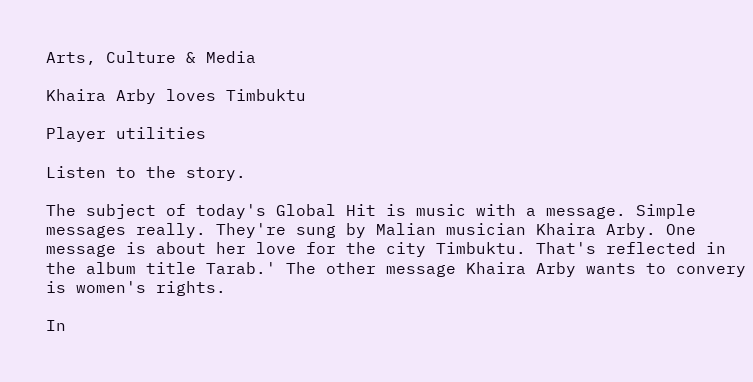Arts, Culture & Media

Khaira Arby loves Timbuktu

Player utilities

Listen to the story.

The subject of today's Global Hit is music with a message. Simple messages really. They're sung by Malian musician Khaira Arby. One message is about her love for the city Timbuktu. That's reflected in the album title Tarab.' The other message Khaira Arby wants to convery is women's rights.

In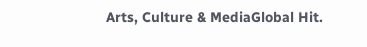Arts, Culture & MediaGlobal Hit.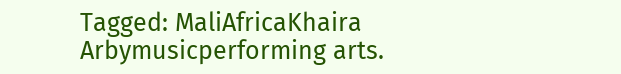Tagged: MaliAfricaKhaira Arbymusicperforming arts.